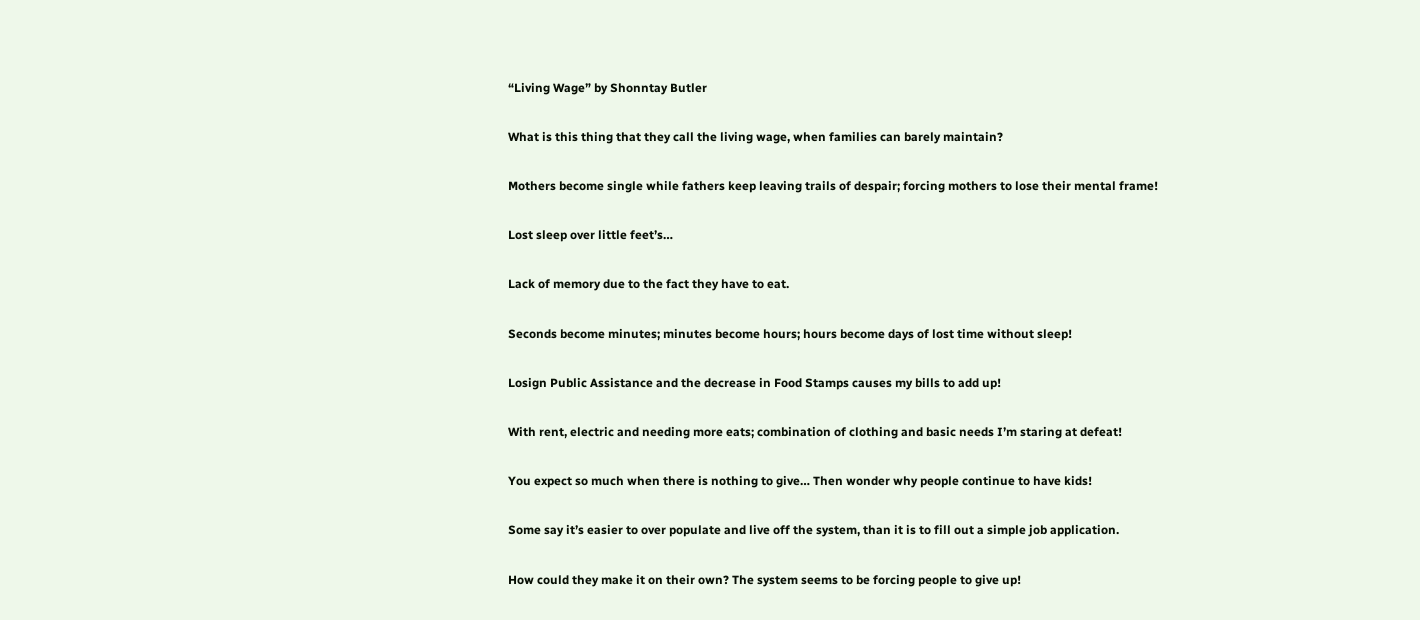“Living Wage” by Shonntay Butler

What is this thing that they call the living wage, when families can barely maintain?

Mothers become single while fathers keep leaving trails of despair; forcing mothers to lose their mental frame!

Lost sleep over little feet’s…

Lack of memory due to the fact they have to eat.

Seconds become minutes; minutes become hours; hours become days of lost time without sleep!

Losign Public Assistance and the decrease in Food Stamps causes my bills to add up!

With rent, electric and needing more eats; combination of clothing and basic needs I’m staring at defeat!

You expect so much when there is nothing to give… Then wonder why people continue to have kids!

Some say it’s easier to over populate and live off the system, than it is to fill out a simple job application.

How could they make it on their own? The system seems to be forcing people to give up!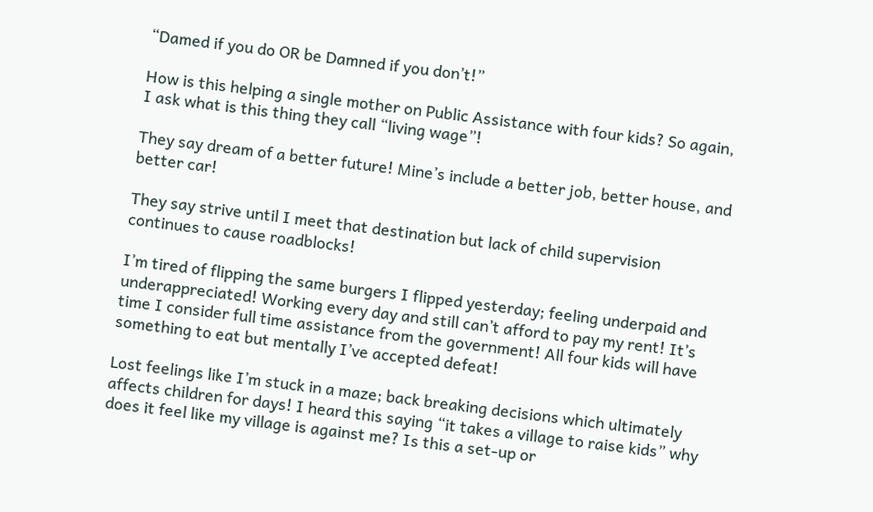“Damed if you do OR be Damned if you don’t!”

How is this helping a single mother on Public Assistance with four kids? So again, I ask what is this thing they call “living wage”!

They say dream of a better future! Mine’s include a better job, better house, and better car!

They say strive until I meet that destination but lack of child supervision continues to cause roadblocks!

I’m tired of flipping the same burgers I flipped yesterday; feeling underpaid and underappreciated! Working every day and still can’t afford to pay my rent! It’s time I consider full time assistance from the government! All four kids will have something to eat but mentally I’ve accepted defeat!

Lost feelings like I’m stuck in a maze; back breaking decisions which ultimately affects children for days! I heard this saying “it takes a village to raise kids” why does it feel like my village is against me? Is this a set-up or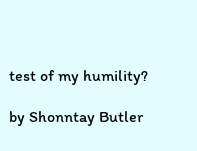test of my humility?

by Shonntay Butler